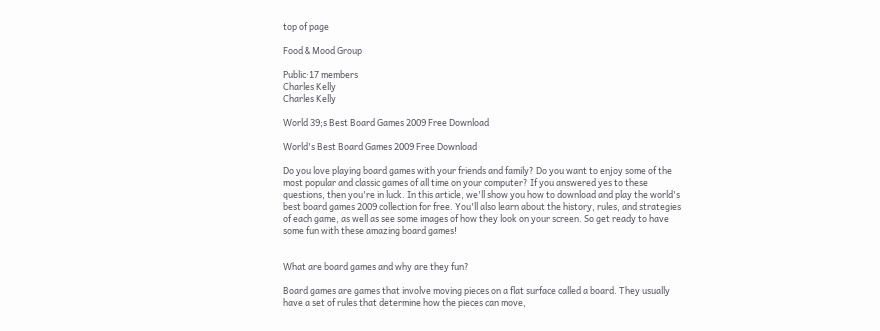top of page

Food & Mood Group

Public·17 members
Charles Kelly
Charles Kelly

World 39;s Best Board Games 2009 Free Download

World's Best Board Games 2009 Free Download

Do you love playing board games with your friends and family? Do you want to enjoy some of the most popular and classic games of all time on your computer? If you answered yes to these questions, then you're in luck. In this article, we'll show you how to download and play the world's best board games 2009 collection for free. You'll also learn about the history, rules, and strategies of each game, as well as see some images of how they look on your screen. So get ready to have some fun with these amazing board games!


What are board games and why are they fun?

Board games are games that involve moving pieces on a flat surface called a board. They usually have a set of rules that determine how the pieces can move,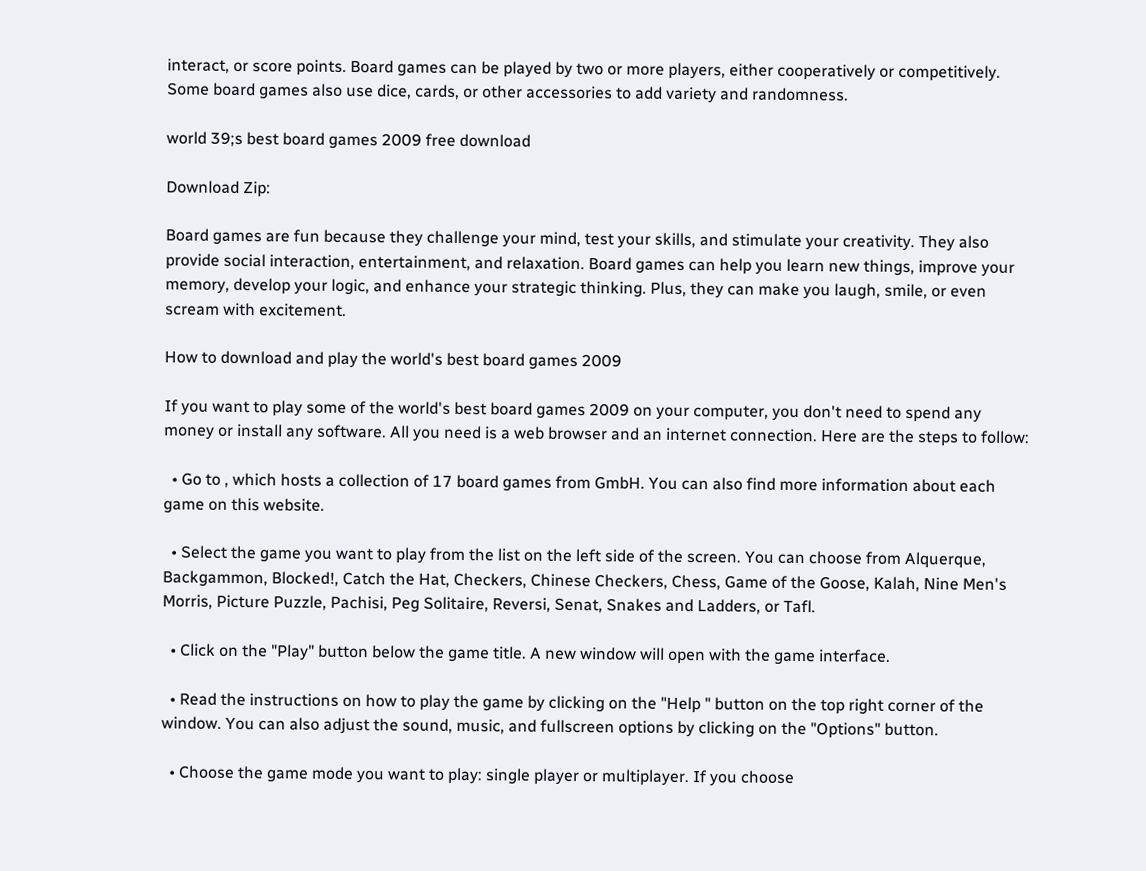interact, or score points. Board games can be played by two or more players, either cooperatively or competitively. Some board games also use dice, cards, or other accessories to add variety and randomness.

world 39;s best board games 2009 free download

Download Zip:

Board games are fun because they challenge your mind, test your skills, and stimulate your creativity. They also provide social interaction, entertainment, and relaxation. Board games can help you learn new things, improve your memory, develop your logic, and enhance your strategic thinking. Plus, they can make you laugh, smile, or even scream with excitement.

How to download and play the world's best board games 2009

If you want to play some of the world's best board games 2009 on your computer, you don't need to spend any money or install any software. All you need is a web browser and an internet connection. Here are the steps to follow:

  • Go to , which hosts a collection of 17 board games from GmbH. You can also find more information about each game on this website.

  • Select the game you want to play from the list on the left side of the screen. You can choose from Alquerque, Backgammon, Blocked!, Catch the Hat, Checkers, Chinese Checkers, Chess, Game of the Goose, Kalah, Nine Men's Morris, Picture Puzzle, Pachisi, Peg Solitaire, Reversi, Senat, Snakes and Ladders, or Tafl.

  • Click on the "Play" button below the game title. A new window will open with the game interface.

  • Read the instructions on how to play the game by clicking on the "Help " button on the top right corner of the window. You can also adjust the sound, music, and fullscreen options by clicking on the "Options" button.

  • Choose the game mode you want to play: single player or multiplayer. If you choose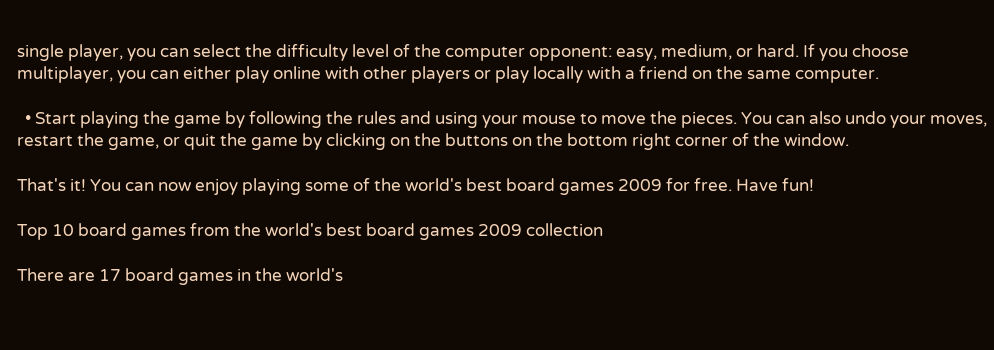single player, you can select the difficulty level of the computer opponent: easy, medium, or hard. If you choose multiplayer, you can either play online with other players or play locally with a friend on the same computer.

  • Start playing the game by following the rules and using your mouse to move the pieces. You can also undo your moves, restart the game, or quit the game by clicking on the buttons on the bottom right corner of the window.

That's it! You can now enjoy playing some of the world's best board games 2009 for free. Have fun!

Top 10 board games from the world's best board games 2009 collection

There are 17 board games in the world's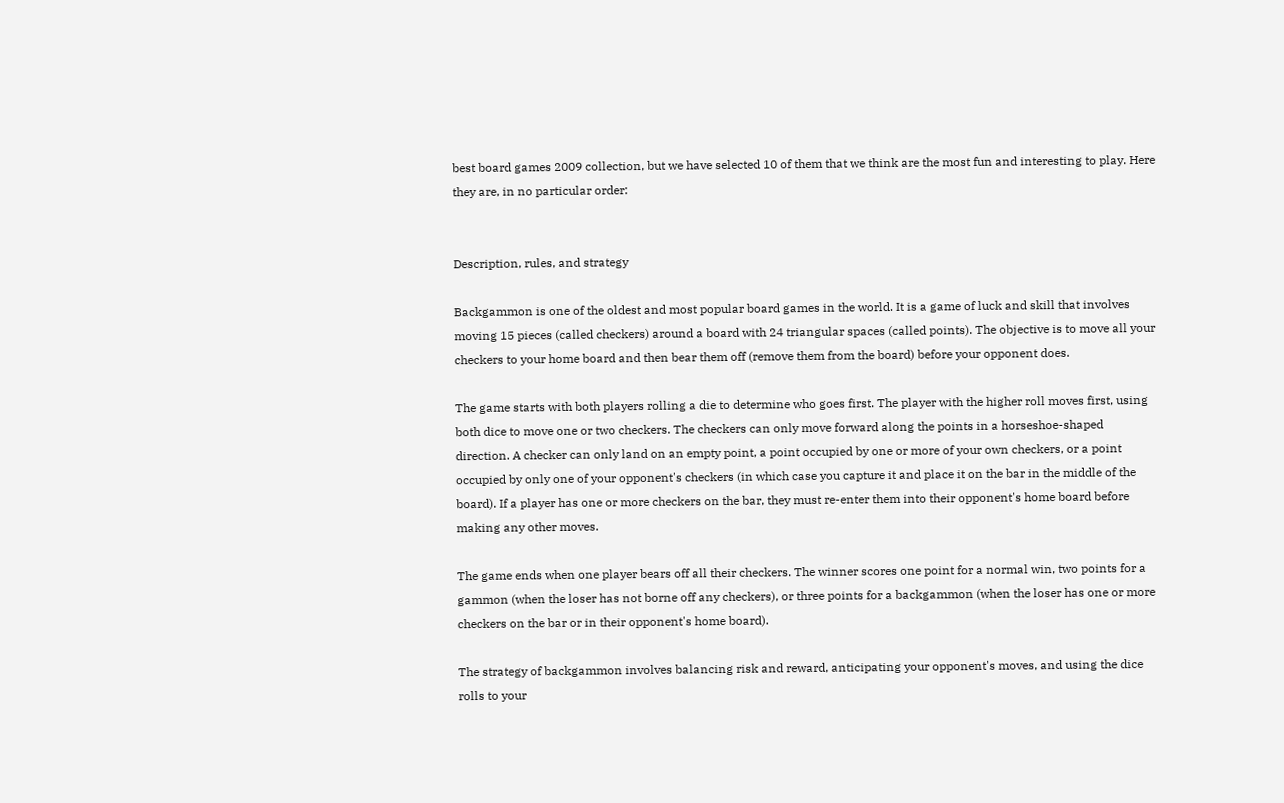best board games 2009 collection, but we have selected 10 of them that we think are the most fun and interesting to play. Here they are, in no particular order:


Description, rules, and strategy

Backgammon is one of the oldest and most popular board games in the world. It is a game of luck and skill that involves moving 15 pieces (called checkers) around a board with 24 triangular spaces (called points). The objective is to move all your checkers to your home board and then bear them off (remove them from the board) before your opponent does.

The game starts with both players rolling a die to determine who goes first. The player with the higher roll moves first, using both dice to move one or two checkers. The checkers can only move forward along the points in a horseshoe-shaped direction. A checker can only land on an empty point, a point occupied by one or more of your own checkers, or a point occupied by only one of your opponent's checkers (in which case you capture it and place it on the bar in the middle of the board). If a player has one or more checkers on the bar, they must re-enter them into their opponent's home board before making any other moves.

The game ends when one player bears off all their checkers. The winner scores one point for a normal win, two points for a gammon (when the loser has not borne off any checkers), or three points for a backgammon (when the loser has one or more checkers on the bar or in their opponent's home board).

The strategy of backgammon involves balancing risk and reward, anticipating your opponent's moves, and using the dice rolls to your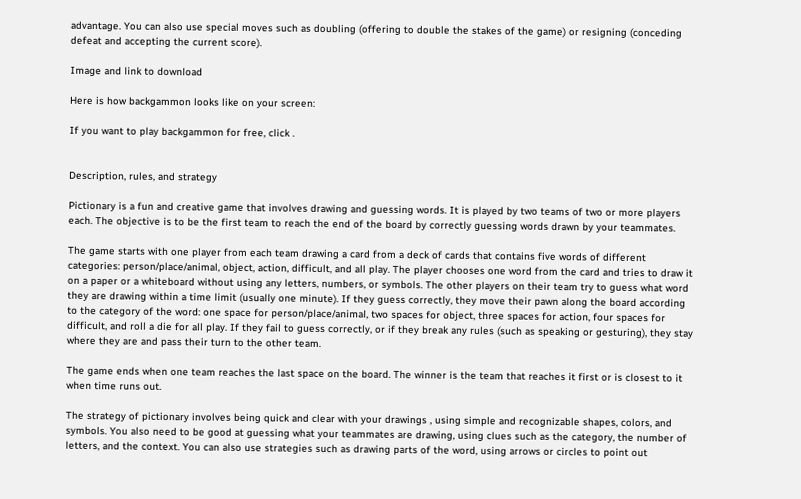advantage. You can also use special moves such as doubling (offering to double the stakes of the game) or resigning (conceding defeat and accepting the current score).

Image and link to download

Here is how backgammon looks like on your screen:

If you want to play backgammon for free, click .


Description, rules, and strategy

Pictionary is a fun and creative game that involves drawing and guessing words. It is played by two teams of two or more players each. The objective is to be the first team to reach the end of the board by correctly guessing words drawn by your teammates.

The game starts with one player from each team drawing a card from a deck of cards that contains five words of different categories: person/place/animal, object, action, difficult, and all play. The player chooses one word from the card and tries to draw it on a paper or a whiteboard without using any letters, numbers, or symbols. The other players on their team try to guess what word they are drawing within a time limit (usually one minute). If they guess correctly, they move their pawn along the board according to the category of the word: one space for person/place/animal, two spaces for object, three spaces for action, four spaces for difficult, and roll a die for all play. If they fail to guess correctly, or if they break any rules (such as speaking or gesturing), they stay where they are and pass their turn to the other team.

The game ends when one team reaches the last space on the board. The winner is the team that reaches it first or is closest to it when time runs out.

The strategy of pictionary involves being quick and clear with your drawings , using simple and recognizable shapes, colors, and symbols. You also need to be good at guessing what your teammates are drawing, using clues such as the category, the number of letters, and the context. You can also use strategies such as drawing parts of the word, using arrows or circles to point out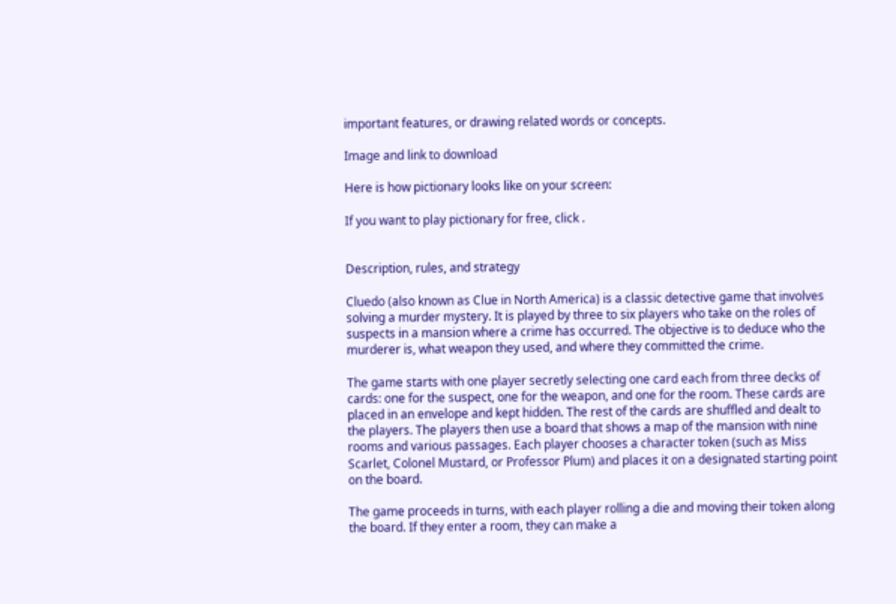important features, or drawing related words or concepts.

Image and link to download

Here is how pictionary looks like on your screen:

If you want to play pictionary for free, click .


Description, rules, and strategy

Cluedo (also known as Clue in North America) is a classic detective game that involves solving a murder mystery. It is played by three to six players who take on the roles of suspects in a mansion where a crime has occurred. The objective is to deduce who the murderer is, what weapon they used, and where they committed the crime.

The game starts with one player secretly selecting one card each from three decks of cards: one for the suspect, one for the weapon, and one for the room. These cards are placed in an envelope and kept hidden. The rest of the cards are shuffled and dealt to the players. The players then use a board that shows a map of the mansion with nine rooms and various passages. Each player chooses a character token (such as Miss Scarlet, Colonel Mustard, or Professor Plum) and places it on a designated starting point on the board.

The game proceeds in turns, with each player rolling a die and moving their token along the board. If they enter a room, they can make a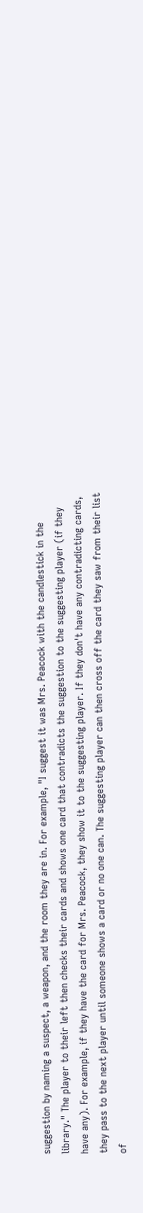suggestion by naming a suspect, a weapon, and the room they are in. For example, "I suggest it was Mrs. Peacock with the candlestick in the library." The player to their left then checks their cards and shows one card that contradicts the suggestion to the suggesting player (if they have any). For example, if they have the card for Mrs. Peacock, they show it to the suggesting player. If they don't have any contradicting cards, they pass to the next player until someone shows a card or no one can. The suggesting player can then cross off the card they saw from their list of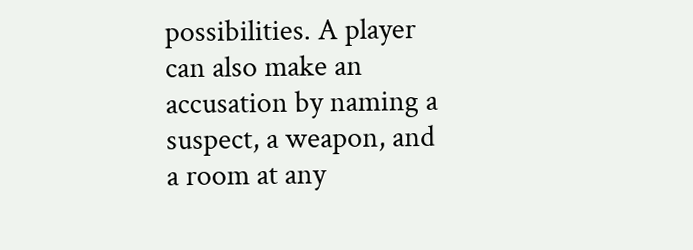possibilities. A player can also make an accusation by naming a suspect, a weapon, and a room at any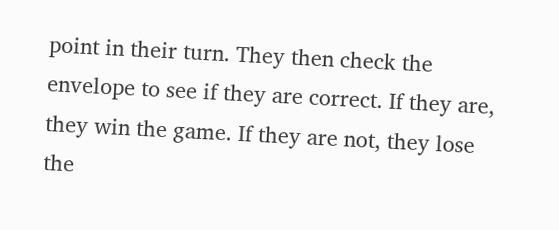point in their turn. They then check the envelope to see if they are correct. If they are, they win the game. If they are not, they lose the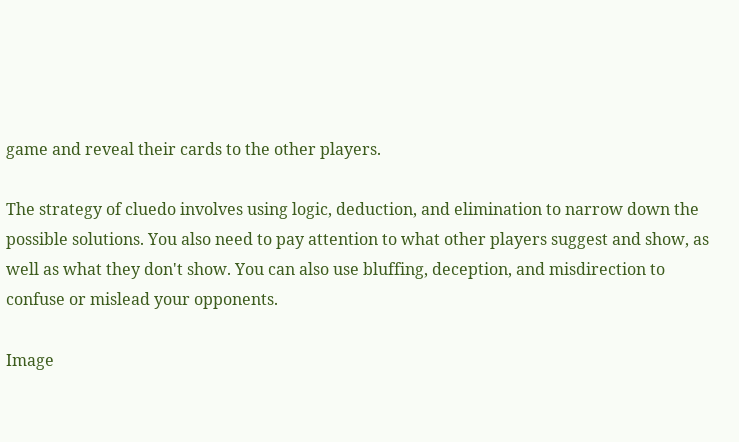game and reveal their cards to the other players.

The strategy of cluedo involves using logic, deduction, and elimination to narrow down the possible solutions. You also need to pay attention to what other players suggest and show, as well as what they don't show. You can also use bluffing, deception, and misdirection to confuse or mislead your opponents.

Image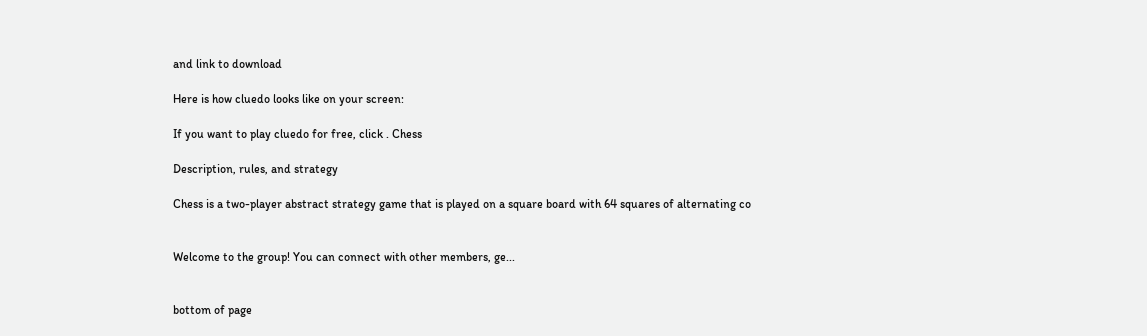and link to download

Here is how cluedo looks like on your screen:

If you want to play cluedo for free, click . Chess

Description, rules, and strategy

Chess is a two-player abstract strategy game that is played on a square board with 64 squares of alternating co


Welcome to the group! You can connect with other members, ge...


bottom of page